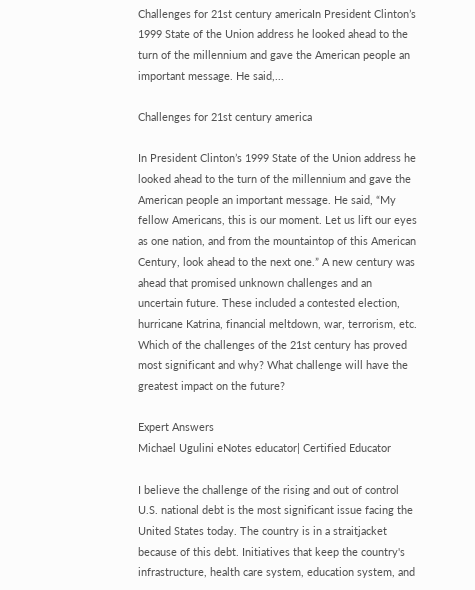Challenges for 21st century americaIn President Clinton’s 1999 State of the Union address he looked ahead to the turn of the millennium and gave the American people an important message. He said,...

Challenges for 21st century america

In President Clinton’s 1999 State of the Union address he looked ahead to the turn of the millennium and gave the American people an important message. He said, “My fellow Americans, this is our moment. Let us lift our eyes as one nation, and from the mountaintop of this American Century, look ahead to the next one.” A new century was ahead that promised unknown challenges and an uncertain future. These included a contested election, hurricane Katrina, financial meltdown, war, terrorism, etc. Which of the challenges of the 21st century has proved most significant and why? What challenge will have the greatest impact on the future?

Expert Answers
Michael Ugulini eNotes educator| Certified Educator

I believe the challenge of the rising and out of control U.S. national debt is the most significant issue facing the United States today. The country is in a straitjacket because of this debt. Initiatives that keep the country's infrastructure, health care system, education system, and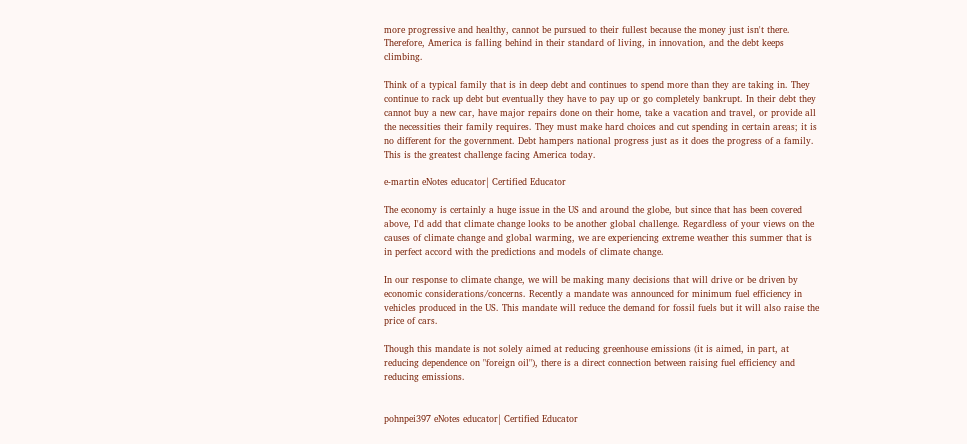more progressive and healthy, cannot be pursued to their fullest because the money just isn't there. Therefore, America is falling behind in their standard of living, in innovation, and the debt keeps climbing.

Think of a typical family that is in deep debt and continues to spend more than they are taking in. They continue to rack up debt but eventually they have to pay up or go completely bankrupt. In their debt they cannot buy a new car, have major repairs done on their home, take a vacation and travel, or provide all the necessities their family requires. They must make hard choices and cut spending in certain areas; it is no different for the government. Debt hampers national progress just as it does the progress of a family. This is the greatest challenge facing America today.

e-martin eNotes educator| Certified Educator

The economy is certainly a huge issue in the US and around the globe, but since that has been covered above, I'd add that climate change looks to be another global challenge. Regardless of your views on the causes of climate change and global warming, we are experiencing extreme weather this summer that is in perfect accord with the predictions and models of climate change.

In our response to climate change, we will be making many decisions that will drive or be driven by economic considerations/concerns. Recently a mandate was announced for minimum fuel efficiency in vehicles produced in the US. This mandate will reduce the demand for fossil fuels but it will also raise the price of cars.

Though this mandate is not solely aimed at reducing greenhouse emissions (it is aimed, in part, at reducing dependence on "foreign oil"), there is a direct connection between raising fuel efficiency and reducing emissions.


pohnpei397 eNotes educator| Certified Educator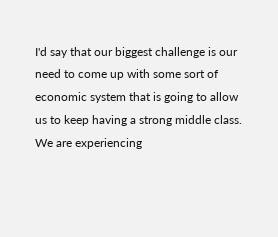I'd say that our biggest challenge is our need to come up with some sort of economic system that is going to allow us to keep having a strong middle class.  We are experiencing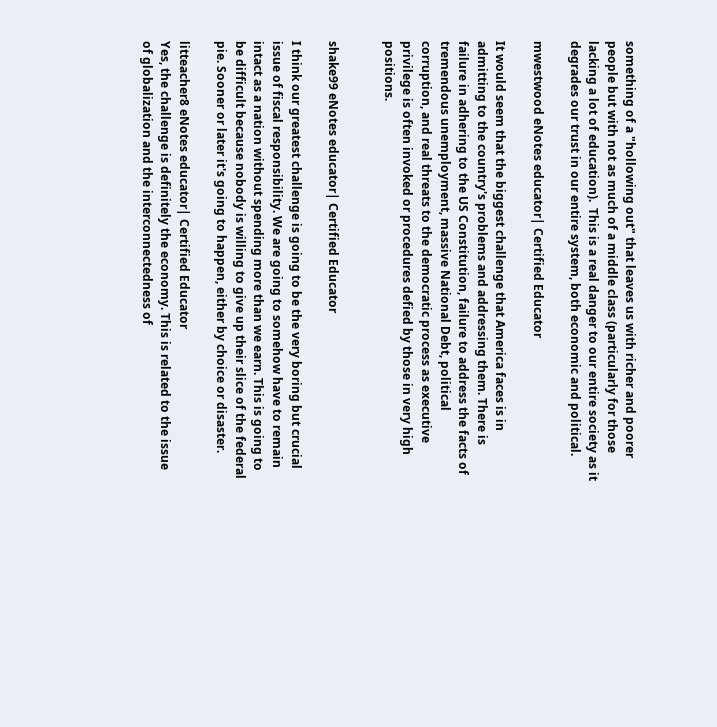something of a "hollowing out" that leaves us with richer and poorer people but with not as much of a middle class (particularly for those lacking a lot of education).  This is a real danger to our entire society as it degrades our trust in our entire system, both economic and political.

mwestwood eNotes educator| Certified Educator

It would seem that the biggest challenge that America faces is in admitting to the country's problems and addressing them. There is failure in adhering to the US Constitution, failure to address the facts of tremendous unemployment, massive National Debt, political corruption, and real threats to the democratic process as executive privilege is often invoked or procedures defied by those in very high positions.


shake99 eNotes educator| Certified Educator

I think our greatest challenge is going to be the very boring but crucial issue of fiscal responsibility. We are going to somehow have to remain intact as a nation without spending more than we earn. This is going to be difficult because nobody is willing to give up their slice of the federal pie. Sooner or later it's going to happen, either by choice or disaster.

litteacher8 eNotes educator| Certified Educator
Yes, the challenge is definitely the economy. This is related to the issue of globalization and the interconnectedness of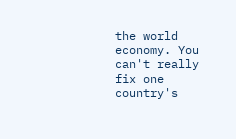the world economy. You can't really fix one country's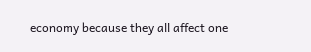economy because they all affect one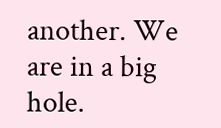another. We are in a big hole.